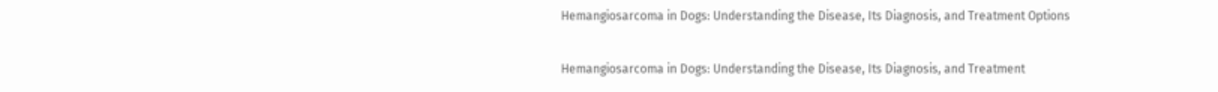Hemangiosarcoma in Dogs: Understanding the Disease, Its Diagnosis, and Treatment Options

Hemangiosarcoma in Dogs: Understanding the Disease, Its Diagnosis, and Treatment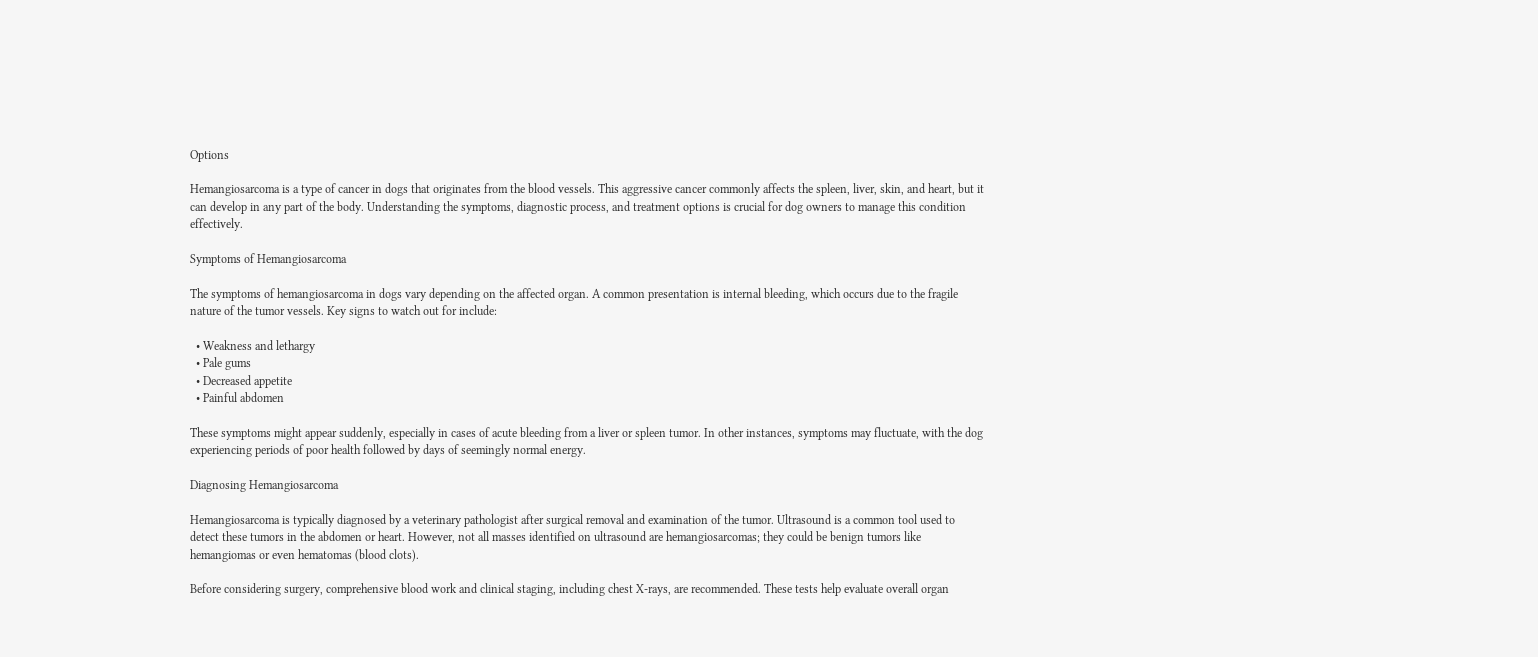Options

Hemangiosarcoma is a type of cancer in dogs that originates from the blood vessels. This aggressive cancer commonly affects the spleen, liver, skin, and heart, but it can develop in any part of the body. Understanding the symptoms, diagnostic process, and treatment options is crucial for dog owners to manage this condition effectively.

Symptoms of Hemangiosarcoma

The symptoms of hemangiosarcoma in dogs vary depending on the affected organ. A common presentation is internal bleeding, which occurs due to the fragile nature of the tumor vessels. Key signs to watch out for include:

  • Weakness and lethargy
  • Pale gums
  • Decreased appetite
  • Painful abdomen

These symptoms might appear suddenly, especially in cases of acute bleeding from a liver or spleen tumor. In other instances, symptoms may fluctuate, with the dog experiencing periods of poor health followed by days of seemingly normal energy.

Diagnosing Hemangiosarcoma

Hemangiosarcoma is typically diagnosed by a veterinary pathologist after surgical removal and examination of the tumor. Ultrasound is a common tool used to detect these tumors in the abdomen or heart. However, not all masses identified on ultrasound are hemangiosarcomas; they could be benign tumors like hemangiomas or even hematomas (blood clots).

Before considering surgery, comprehensive blood work and clinical staging, including chest X-rays, are recommended. These tests help evaluate overall organ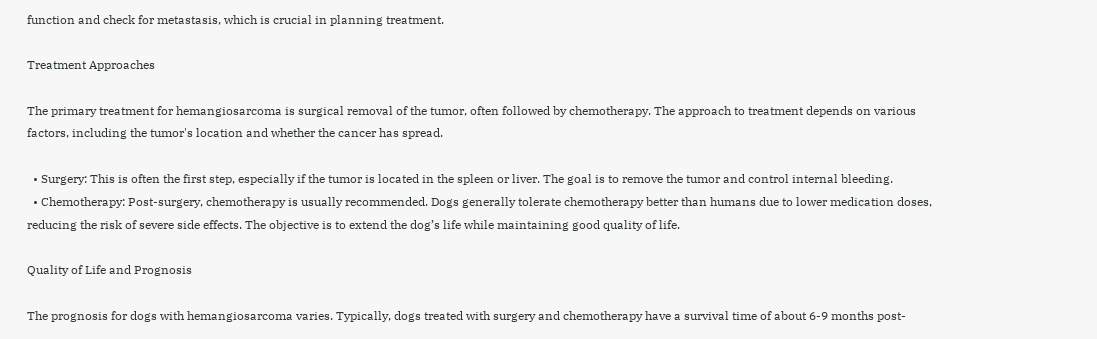function and check for metastasis, which is crucial in planning treatment.

Treatment Approaches

The primary treatment for hemangiosarcoma is surgical removal of the tumor, often followed by chemotherapy. The approach to treatment depends on various factors, including the tumor's location and whether the cancer has spread.

  • Surgery: This is often the first step, especially if the tumor is located in the spleen or liver. The goal is to remove the tumor and control internal bleeding.
  • Chemotherapy: Post-surgery, chemotherapy is usually recommended. Dogs generally tolerate chemotherapy better than humans due to lower medication doses, reducing the risk of severe side effects. The objective is to extend the dog’s life while maintaining good quality of life.

Quality of Life and Prognosis

The prognosis for dogs with hemangiosarcoma varies. Typically, dogs treated with surgery and chemotherapy have a survival time of about 6-9 months post-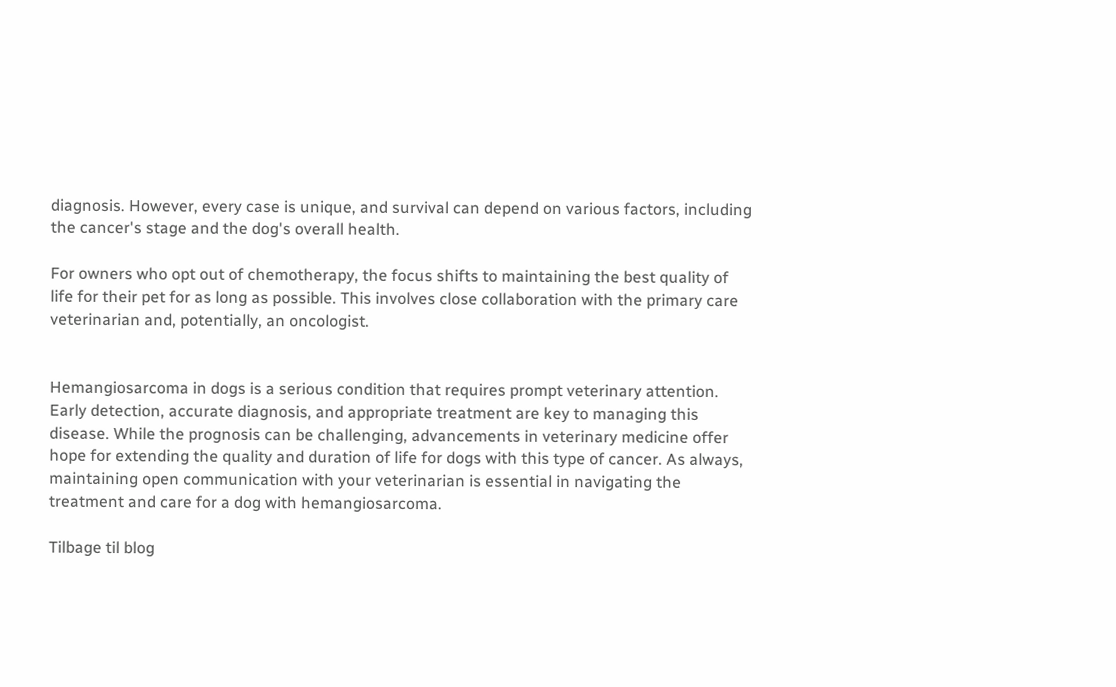diagnosis. However, every case is unique, and survival can depend on various factors, including the cancer's stage and the dog's overall health.

For owners who opt out of chemotherapy, the focus shifts to maintaining the best quality of life for their pet for as long as possible. This involves close collaboration with the primary care veterinarian and, potentially, an oncologist.


Hemangiosarcoma in dogs is a serious condition that requires prompt veterinary attention. Early detection, accurate diagnosis, and appropriate treatment are key to managing this disease. While the prognosis can be challenging, advancements in veterinary medicine offer hope for extending the quality and duration of life for dogs with this type of cancer. As always, maintaining open communication with your veterinarian is essential in navigating the treatment and care for a dog with hemangiosarcoma.

Tilbage til blog